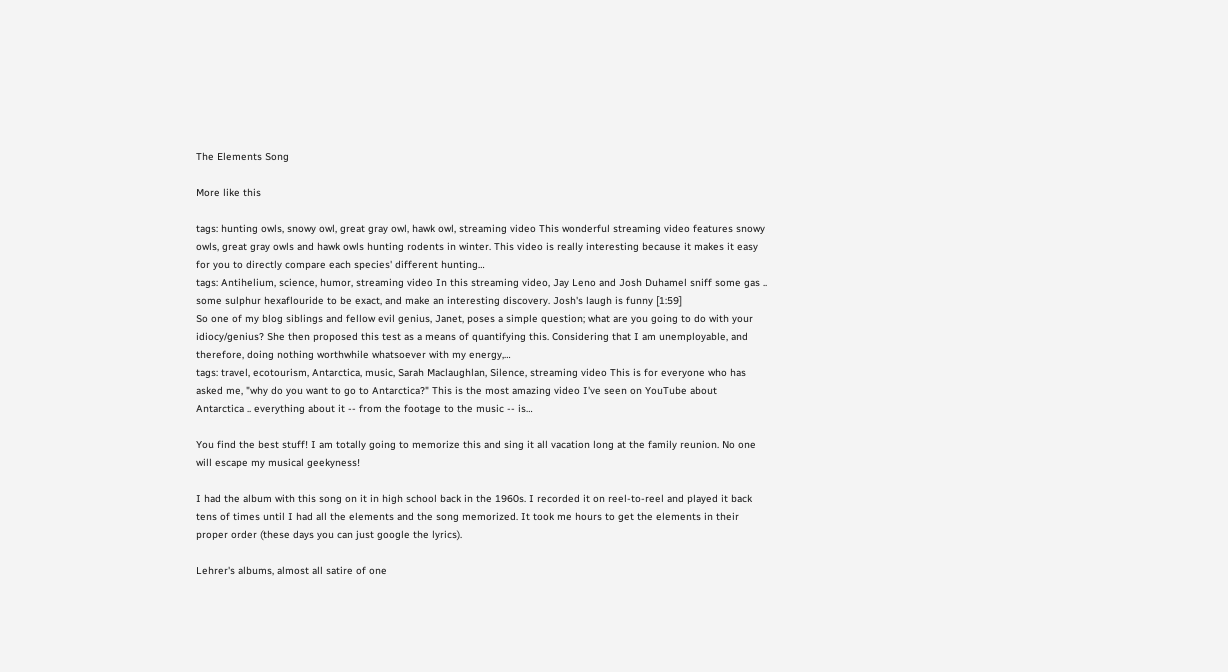The Elements Song

More like this

tags: hunting owls, snowy owl, great gray owl, hawk owl, streaming video This wonderful streaming video features snowy owls, great gray owls and hawk owls hunting rodents in winter. This video is really interesting because it makes it easy for you to directly compare each species' different hunting…
tags: Antihelium, science, humor, streaming video In this streaming video, Jay Leno and Josh Duhamel sniff some gas .. some sulphur hexaflouride to be exact, and make an interesting discovery. Josh's laugh is funny [1:59]
So one of my blog siblings and fellow evil genius, Janet, poses a simple question; what are you going to do with your idiocy/genius? She then proposed this test as a means of quantifying this. Considering that I am unemployable, and therefore, doing nothing worthwhile whatsoever with my energy,…
tags: travel, ecotourism, Antarctica, music, Sarah Maclaughlan, Silence, streaming video This is for everyone who has asked me, "why do you want to go to Antarctica?" This is the most amazing video I've seen on YouTube about Antarctica .. everything about it -- from the footage to the music -- is…

You find the best stuff! I am totally going to memorize this and sing it all vacation long at the family reunion. No one will escape my musical geekyness!

I had the album with this song on it in high school back in the 1960s. I recorded it on reel-to-reel and played it back tens of times until I had all the elements and the song memorized. It took me hours to get the elements in their proper order (these days you can just google the lyrics).

Lehrer's albums, almost all satire of one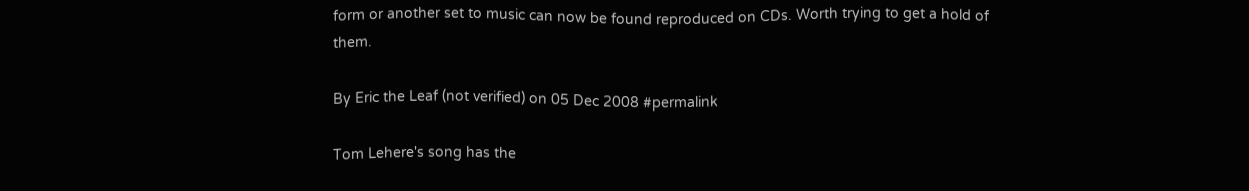form or another set to music can now be found reproduced on CDs. Worth trying to get a hold of them.

By Eric the Leaf (not verified) on 05 Dec 2008 #permalink

Tom Lehere's song has the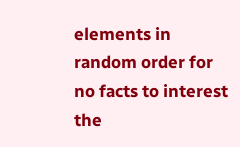elements in random order for no facts to interest the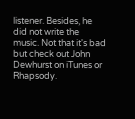listener. Besides, he did not write the music. Not that it's bad but check out John Dewhurst on iTunes or Rhapsody.